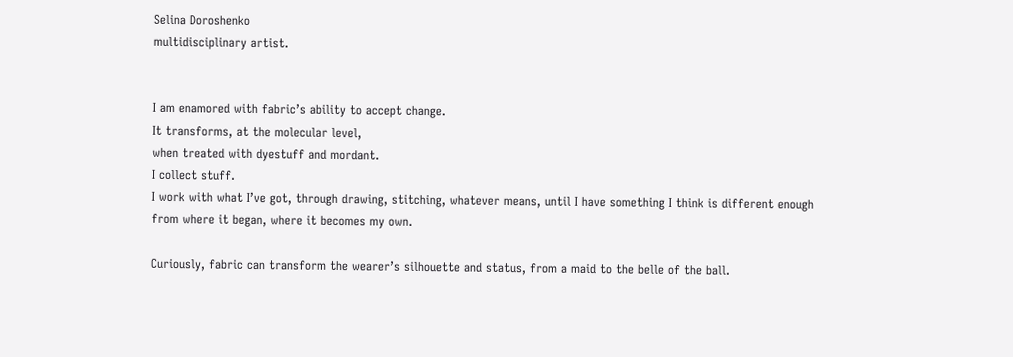Selina Doroshenko
multidisciplinary artist.


I am enamored with fabric’s ability to accept change.
It transforms, at the molecular level,
when treated with dyestuff and mordant.
I collect stuff.
I work with what I’ve got, through drawing, stitching, whatever means, until I have something I think is different enough
from where it began, where it becomes my own.

Curiously, fabric can transform the wearer’s silhouette and status, from a maid to the belle of the ball.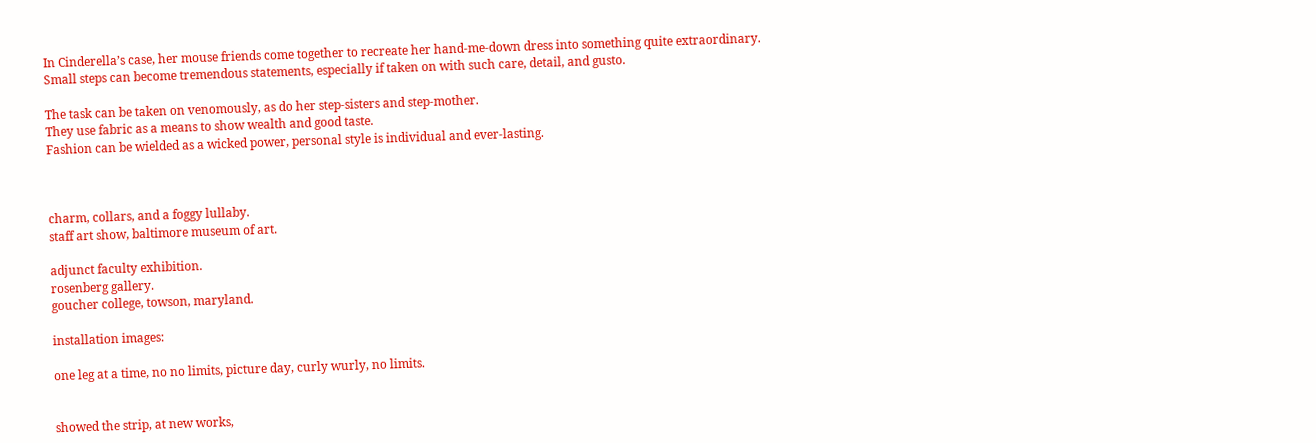In Cinderella’s case, her mouse friends come together to recreate her hand-me-down dress into something quite extraordinary.
Small steps can become tremendous statements, especially if taken on with such care, detail, and gusto.

The task can be taken on venomously, as do her step-sisters and step-mother.
They use fabric as a means to show wealth and good taste.
Fashion can be wielded as a wicked power, personal style is individual and ever-lasting.



charm, collars, and a foggy lullaby.
staff art show, baltimore museum of art.

adjunct faculty exhibition.
rosenberg gallery.
goucher college, towson, maryland.

installation images:

one leg at a time, no no limits, picture day, curly wurly, no limits.


showed the strip, at new works,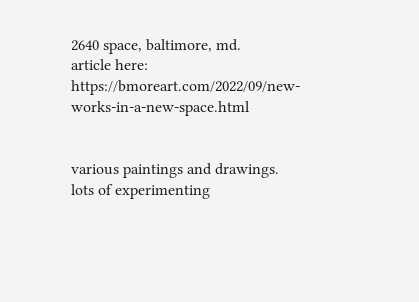2640 space, baltimore, md.
article here: https://bmoreart.com/2022/09/new-works-in-a-new-space.html


various paintings and drawings.
lots of experimenting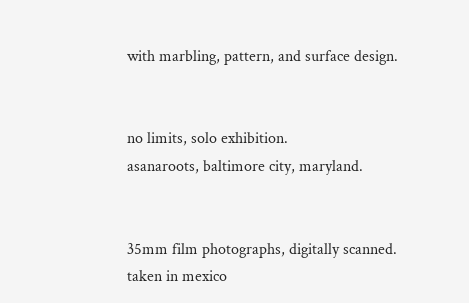with marbling, pattern, and surface design.


no limits, solo exhibition.
asanaroots, baltimore city, maryland.


35mm film photographs, digitally scanned.
taken in mexico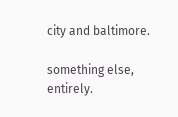city and baltimore.

something else, entirely.